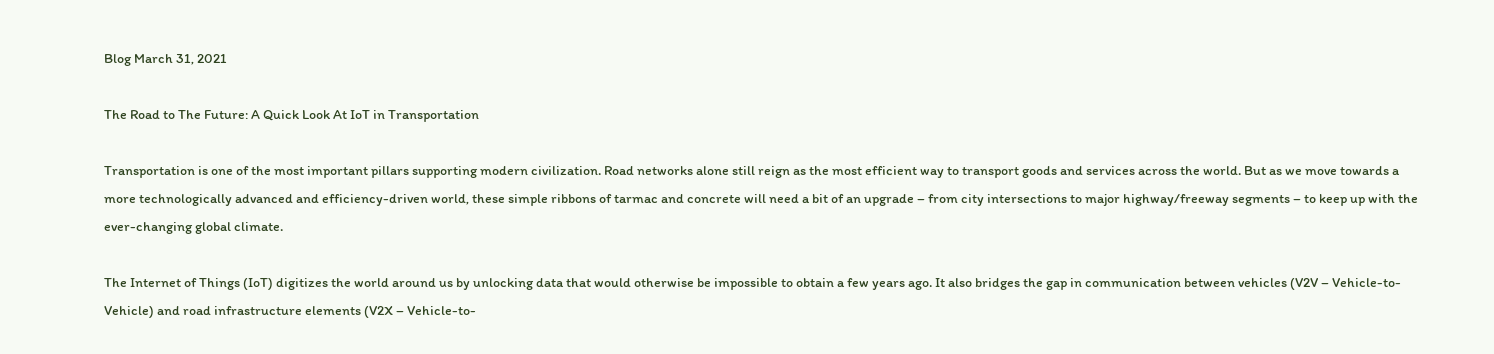Blog March 31, 2021

The Road to The Future: A Quick Look At IoT in Transportation

Transportation is one of the most important pillars supporting modern civilization. Road networks alone still reign as the most efficient way to transport goods and services across the world. But as we move towards a more technologically advanced and efficiency-driven world, these simple ribbons of tarmac and concrete will need a bit of an upgrade – from city intersections to major highway/freeway segments – to keep up with the ever-changing global climate.

The Internet of Things (IoT) digitizes the world around us by unlocking data that would otherwise be impossible to obtain a few years ago. It also bridges the gap in communication between vehicles (V2V – Vehicle-to-Vehicle) and road infrastructure elements (V2X – Vehicle-to-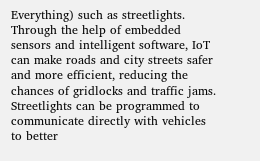Everything) such as streetlights. Through the help of embedded sensors and intelligent software, IoT can make roads and city streets safer and more efficient, reducing the chances of gridlocks and traffic jams. Streetlights can be programmed to communicate directly with vehicles to better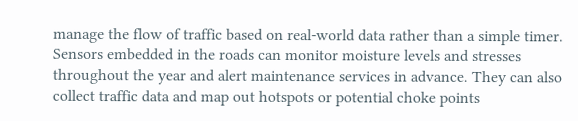manage the flow of traffic based on real-world data rather than a simple timer. Sensors embedded in the roads can monitor moisture levels and stresses throughout the year and alert maintenance services in advance. They can also collect traffic data and map out hotspots or potential choke points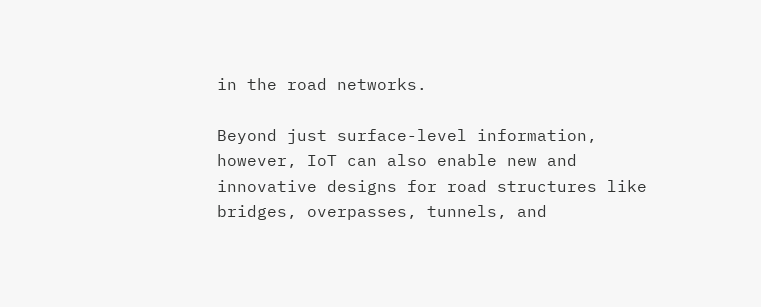in the road networks.

Beyond just surface-level information, however, IoT can also enable new and innovative designs for road structures like bridges, overpasses, tunnels, and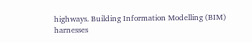highways. Building Information Modelling (BIM) harnesses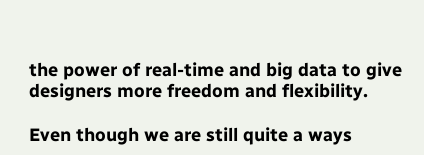the power of real-time and big data to give designers more freedom and flexibility.

Even though we are still quite a ways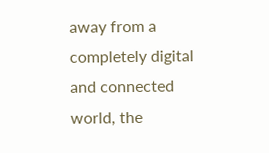away from a completely digital and connected world, the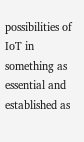possibilities of IoT in something as essential and established as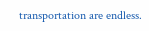transportation are endless.